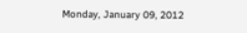Monday, January 09, 2012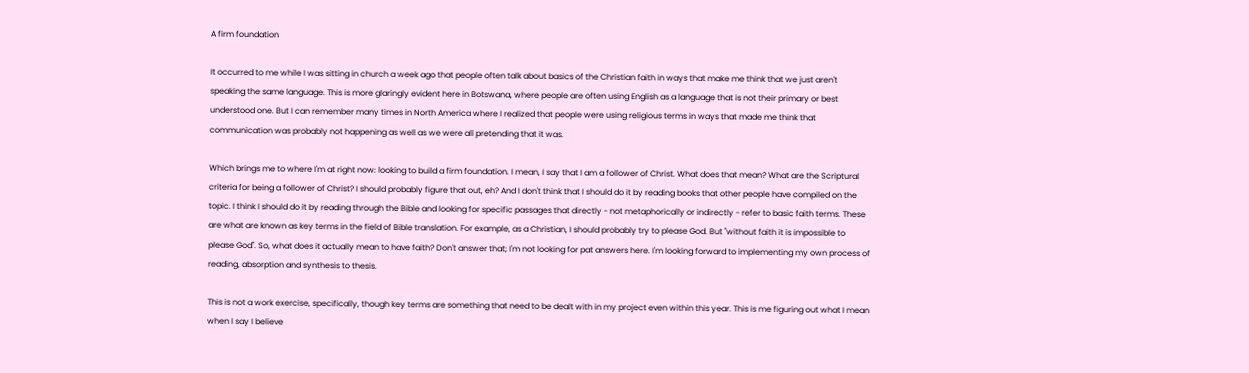A firm foundation

It occurred to me while I was sitting in church a week ago that people often talk about basics of the Christian faith in ways that make me think that we just aren't speaking the same language. This is more glaringly evident here in Botswana, where people are often using English as a language that is not their primary or best understood one. But I can remember many times in North America where I realized that people were using religious terms in ways that made me think that communication was probably not happening as well as we were all pretending that it was.

Which brings me to where I'm at right now: looking to build a firm foundation. I mean, I say that I am a follower of Christ. What does that mean? What are the Scriptural criteria for being a follower of Christ? I should probably figure that out, eh? And I don't think that I should do it by reading books that other people have compiled on the topic. I think I should do it by reading through the Bible and looking for specific passages that directly - not metaphorically or indirectly - refer to basic faith terms. These are what are known as key terms in the field of Bible translation. For example, as a Christian, I should probably try to please God. But "without faith it is impossible to please God". So, what does it actually mean to have faith? Don't answer that; I'm not looking for pat answers here. I'm looking forward to implementing my own process of reading, absorption and synthesis to thesis.

This is not a work exercise, specifically, though key terms are something that need to be dealt with in my project even within this year. This is me figuring out what I mean when I say I believe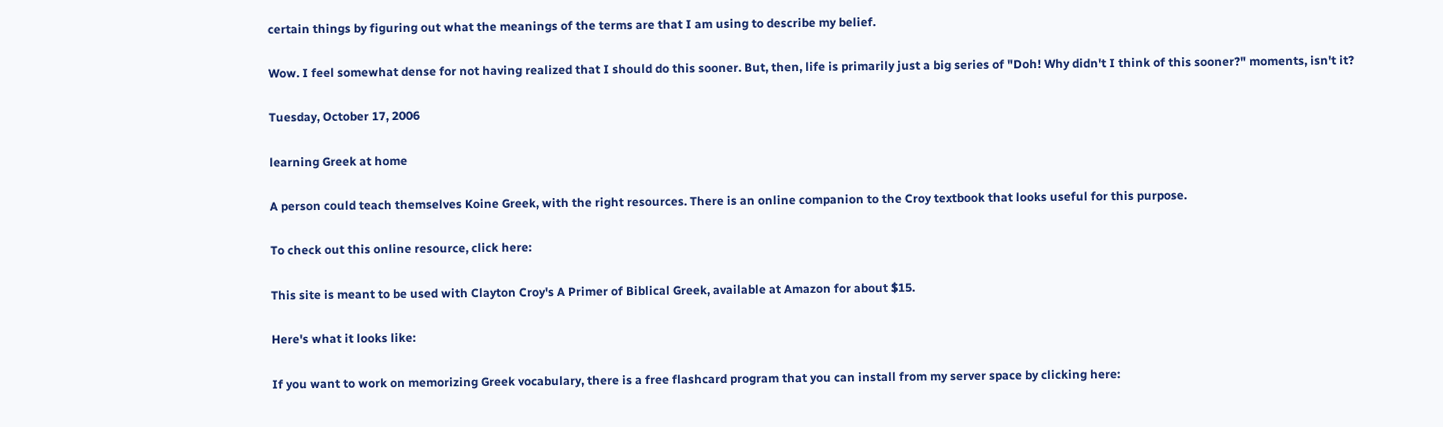certain things by figuring out what the meanings of the terms are that I am using to describe my belief.

Wow. I feel somewhat dense for not having realized that I should do this sooner. But, then, life is primarily just a big series of "Doh! Why didn't I think of this sooner?" moments, isn't it?

Tuesday, October 17, 2006

learning Greek at home

A person could teach themselves Koine Greek, with the right resources. There is an online companion to the Croy textbook that looks useful for this purpose.

To check out this online resource, click here:

This site is meant to be used with Clayton Croy's A Primer of Biblical Greek, available at Amazon for about $15.

Here's what it looks like:

If you want to work on memorizing Greek vocabulary, there is a free flashcard program that you can install from my server space by clicking here: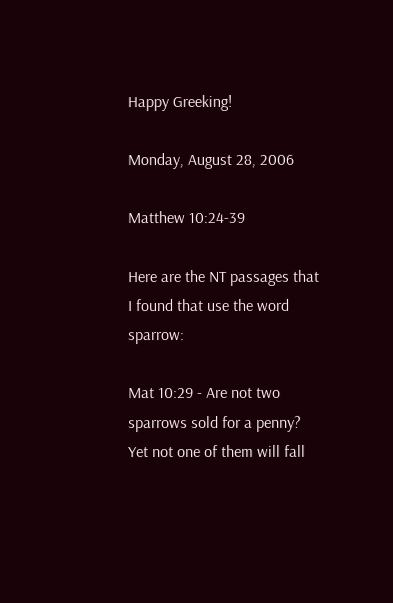Happy Greeking!

Monday, August 28, 2006

Matthew 10:24-39

Here are the NT passages that I found that use the word sparrow:

Mat 10:29 - Are not two sparrows sold for a penny? Yet not one of them will fall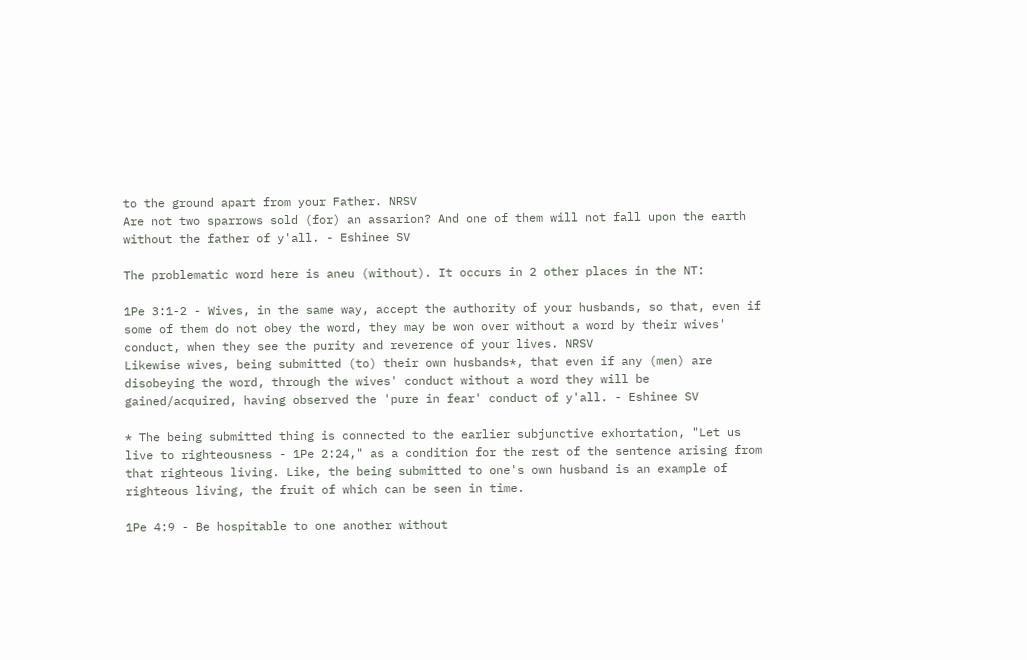to the ground apart from your Father. NRSV
Are not two sparrows sold (for) an assarion? And one of them will not fall upon the earth without the father of y'all. - Eshinee SV

The problematic word here is aneu (without). It occurs in 2 other places in the NT:

1Pe 3:1-2 - Wives, in the same way, accept the authority of your husbands, so that, even if some of them do not obey the word, they may be won over without a word by their wives' conduct, when they see the purity and reverence of your lives. NRSV
Likewise wives, being submitted (to) their own husbands*, that even if any (men) are disobeying the word, through the wives' conduct without a word they will be gained/acquired, having observed the 'pure in fear' conduct of y'all. - Eshinee SV

* The being submitted thing is connected to the earlier subjunctive exhortation, "Let us live to righteousness - 1Pe 2:24," as a condition for the rest of the sentence arising from that righteous living. Like, the being submitted to one's own husband is an example of righteous living, the fruit of which can be seen in time.

1Pe 4:9 - Be hospitable to one another without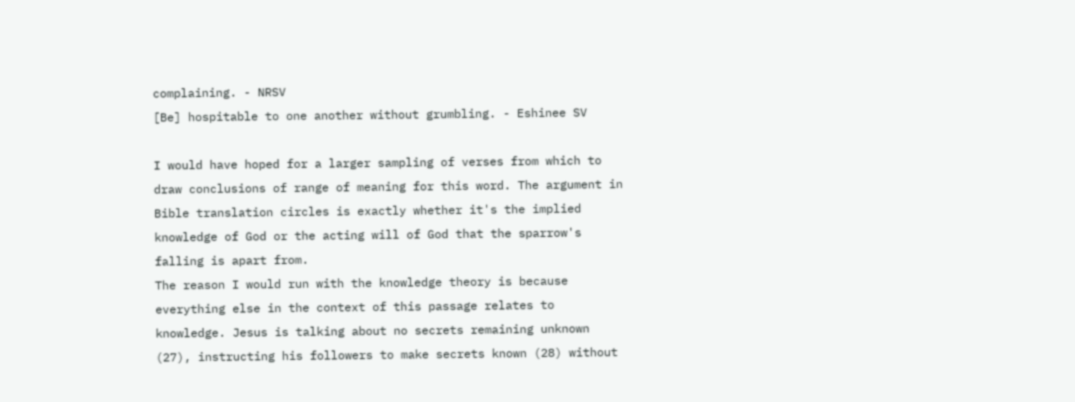complaining. - NRSV
[Be] hospitable to one another without grumbling. - Eshinee SV

I would have hoped for a larger sampling of verses from which to draw conclusions of range of meaning for this word. The argument in Bible translation circles is exactly whether it's the implied knowledge of God or the acting will of God that the sparrow's falling is apart from.
The reason I would run with the knowledge theory is because everything else in the context of this passage relates to knowledge. Jesus is talking about no secrets remaining unknown (27), instructing his followers to make secrets known (28) without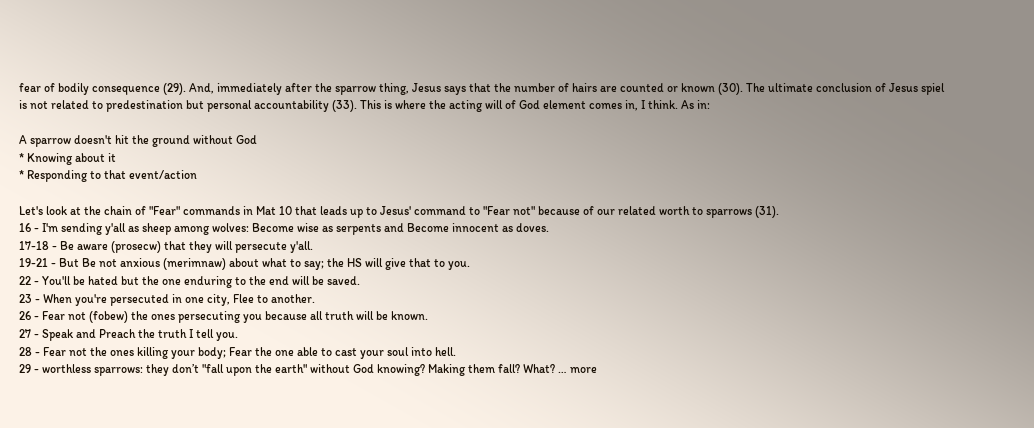fear of bodily consequence (29). And, immediately after the sparrow thing, Jesus says that the number of hairs are counted or known (30). The ultimate conclusion of Jesus spiel is not related to predestination but personal accountability (33). This is where the acting will of God element comes in, I think. As in:

A sparrow doesn't hit the ground without God
* Knowing about it
* Responding to that event/action

Let's look at the chain of "Fear" commands in Mat 10 that leads up to Jesus' command to "Fear not" because of our related worth to sparrows (31).
16 - I'm sending y'all as sheep among wolves: Become wise as serpents and Become innocent as doves.
17-18 - Be aware (prosecw) that they will persecute y'all.
19-21 - But Be not anxious (merimnaw) about what to say; the HS will give that to you.
22 - You'll be hated but the one enduring to the end will be saved.
23 - When you're persecuted in one city, Flee to another.
26 - Fear not (fobew) the ones persecuting you because all truth will be known.
27 - Speak and Preach the truth I tell you.
28 - Fear not the ones killing your body; Fear the one able to cast your soul into hell.
29 - worthless sparrows: they don’t "fall upon the earth" without God knowing? Making them fall? What? … more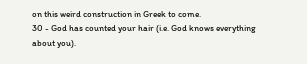on this weird construction in Greek to come.
30 - God has counted your hair (i.e. God knows everything about you).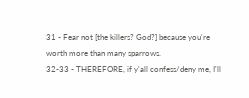31 - Fear not [the killers? God?] because you're worth more than many sparrows.
32-33 - THEREFORE, if y'all confess/deny me, I'll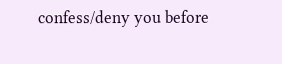confess/deny you before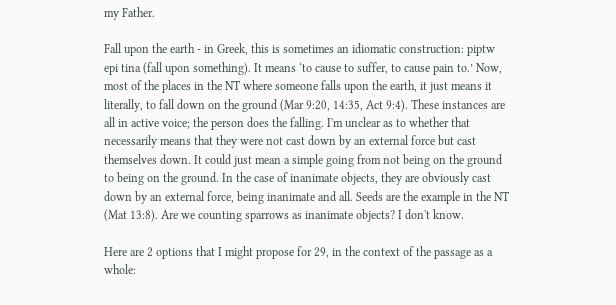my Father.

Fall upon the earth - in Greek, this is sometimes an idiomatic construction: piptw epi tina (fall upon something). It means ‘to cause to suffer, to cause pain to.’ Now, most of the places in the NT where someone falls upon the earth, it just means it literally, to fall down on the ground (Mar 9:20, 14:35, Act 9:4). These instances are all in active voice; the person does the falling. I'm unclear as to whether that necessarily means that they were not cast down by an external force but cast themselves down. It could just mean a simple going from not being on the ground to being on the ground. In the case of inanimate objects, they are obviously cast down by an external force, being inanimate and all. Seeds are the example in the NT (Mat 13:8). Are we counting sparrows as inanimate objects? I don't know.

Here are 2 options that I might propose for 29, in the context of the passage as a whole: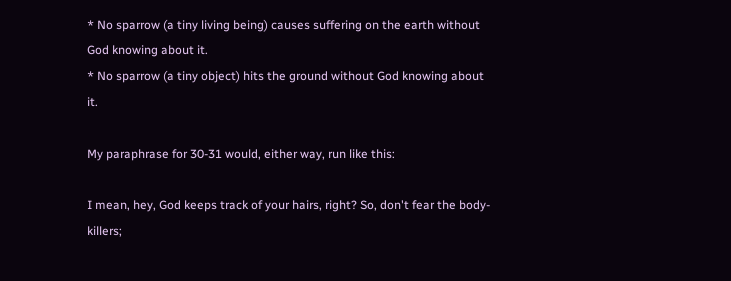* No sparrow (a tiny living being) causes suffering on the earth without God knowing about it.
* No sparrow (a tiny object) hits the ground without God knowing about it.

My paraphrase for 30-31 would, either way, run like this:

I mean, hey, God keeps track of your hairs, right? So, don't fear the body-killers;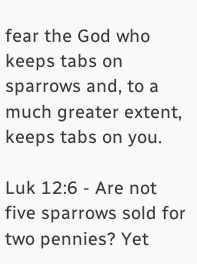fear the God who keeps tabs on sparrows and, to a much greater extent, keeps tabs on you.

Luk 12:6 - Are not five sparrows sold for two pennies? Yet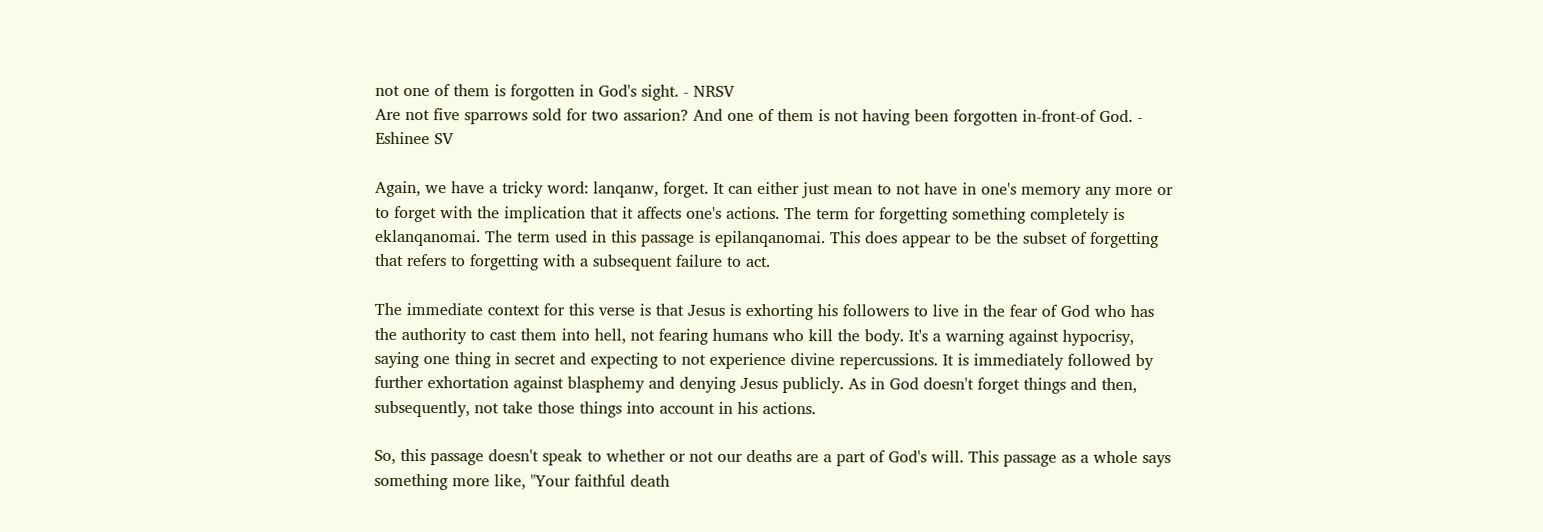not one of them is forgotten in God's sight. - NRSV
Are not five sparrows sold for two assarion? And one of them is not having been forgotten in-front-of God. - Eshinee SV

Again, we have a tricky word: lanqanw, forget. It can either just mean to not have in one's memory any more or to forget with the implication that it affects one's actions. The term for forgetting something completely is eklanqanomai. The term used in this passage is epilanqanomai. This does appear to be the subset of forgetting that refers to forgetting with a subsequent failure to act.

The immediate context for this verse is that Jesus is exhorting his followers to live in the fear of God who has the authority to cast them into hell, not fearing humans who kill the body. It's a warning against hypocrisy, saying one thing in secret and expecting to not experience divine repercussions. It is immediately followed by further exhortation against blasphemy and denying Jesus publicly. As in God doesn't forget things and then, subsequently, not take those things into account in his actions.

So, this passage doesn't speak to whether or not our deaths are a part of God's will. This passage as a whole says something more like, "Your faithful death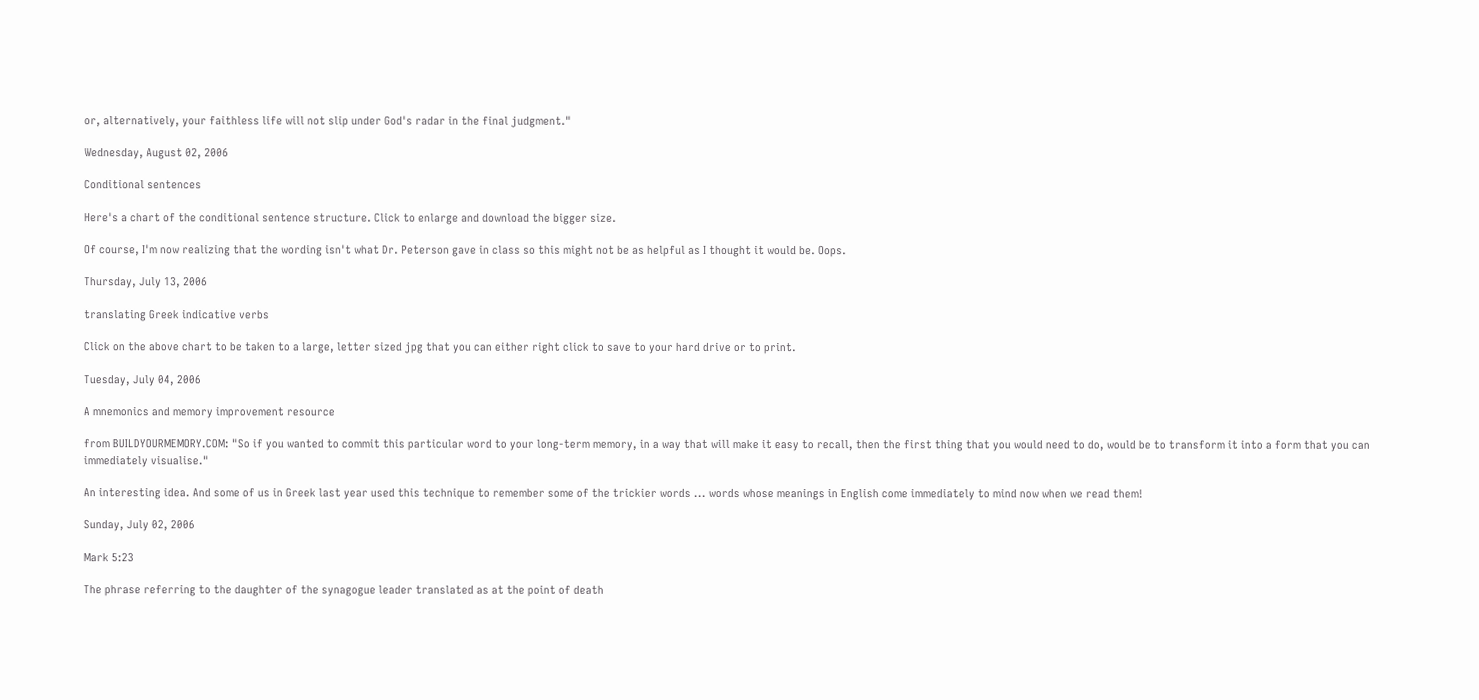or, alternatively, your faithless life will not slip under God's radar in the final judgment."

Wednesday, August 02, 2006

Conditional sentences

Here's a chart of the conditional sentence structure. Click to enlarge and download the bigger size.

Of course, I'm now realizing that the wording isn't what Dr. Peterson gave in class so this might not be as helpful as I thought it would be. Oops.

Thursday, July 13, 2006

translating Greek indicative verbs

Click on the above chart to be taken to a large, letter sized jpg that you can either right click to save to your hard drive or to print.

Tuesday, July 04, 2006

A mnemonics and memory improvement resource

from BUILDYOURMEMORY.COM: "So if you wanted to commit this particular word to your long-term memory, in a way that will make it easy to recall, then the first thing that you would need to do, would be to transform it into a form that you can immediately visualise."

An interesting idea. And some of us in Greek last year used this technique to remember some of the trickier words ... words whose meanings in English come immediately to mind now when we read them!

Sunday, July 02, 2006

Mark 5:23

The phrase referring to the daughter of the synagogue leader translated as at the point of death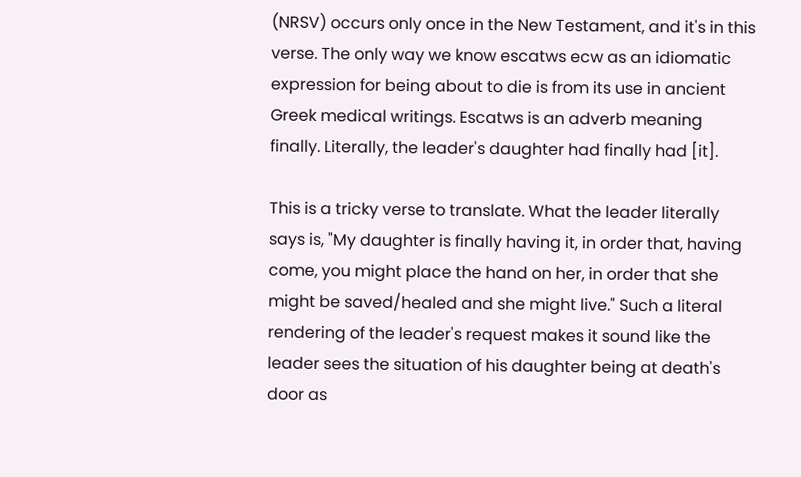(NRSV) occurs only once in the New Testament, and it's in this verse. The only way we know escatws ecw as an idiomatic expression for being about to die is from its use in ancient Greek medical writings. Escatws is an adverb meaning finally. Literally, the leader's daughter had finally had [it].

This is a tricky verse to translate. What the leader literally says is, "My daughter is finally having it, in order that, having come, you might place the hand on her, in order that she might be saved/healed and she might live." Such a literal rendering of the leader's request makes it sound like the leader sees the situation of his daughter being at death's door as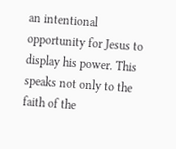an intentional opportunity for Jesus to display his power. This speaks not only to the faith of the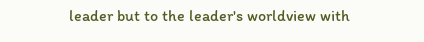leader but to the leader's worldview with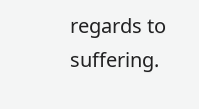regards to suffering.